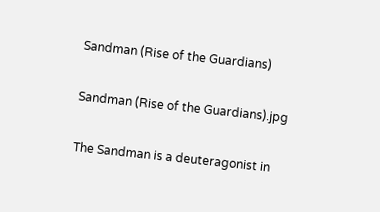Sandman (Rise of the Guardians)

Sandman (Rise of the Guardians).jpg

The Sandman is a deuteragonist in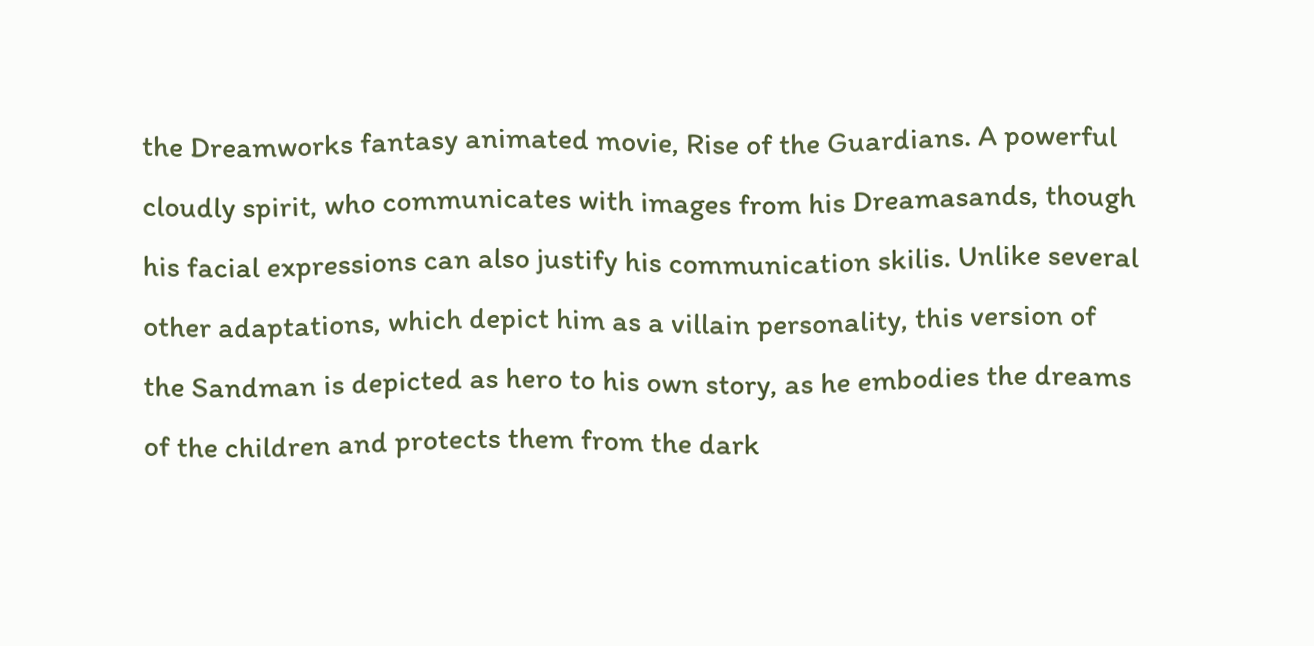the Dreamworks fantasy animated movie, Rise of the Guardians. A powerful cloudly spirit, who communicates with images from his Dreamasands, though his facial expressions can also justify his communication skilis. Unlike several other adaptations, which depict him as a villain personality, this version of the Sandman is depicted as hero to his own story, as he embodies the dreams of the children and protects them from the dark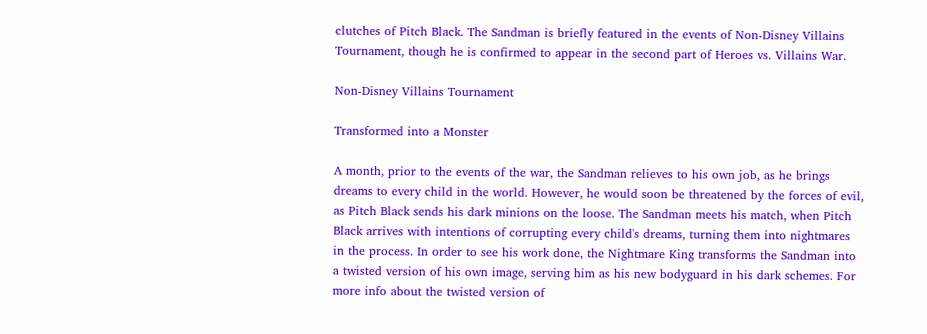clutches of Pitch Black. The Sandman is briefly featured in the events of Non-Disney Villains Tournament, though he is confirmed to appear in the second part of Heroes vs. Villains War.

Non-Disney Villains Tournament

Transformed into a Monster

A month, prior to the events of the war, the Sandman relieves to his own job, as he brings dreams to every child in the world. However, he would soon be threatened by the forces of evil, as Pitch Black sends his dark minions on the loose. The Sandman meets his match, when Pitch Black arrives with intentions of corrupting every child's dreams, turning them into nightmares in the process. In order to see his work done, the Nightmare King transforms the Sandman into a twisted version of his own image, serving him as his new bodyguard in his dark schemes. For more info about the twisted version of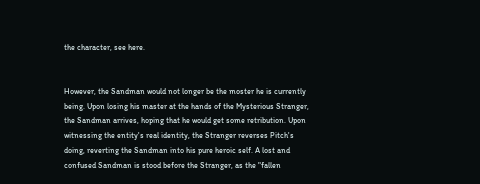the character, see here.


However, the Sandman would not longer be the moster he is currently being. Upon losing his master at the hands of the Mysterious Stranger, the Sandman arrives, hoping that he would get some retribution. Upon witnessing the entity's real identity, the Stranger reverses Pitch's doing, reverting the Sandman into his pure heroic self. A lost and confused Sandman is stood before the Stranger, as the "fallen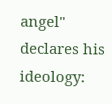angel" declares his ideology: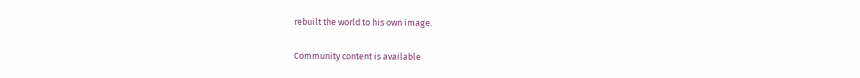rebuilt the world to his own image.

Community content is available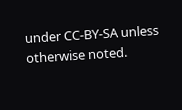under CC-BY-SA unless otherwise noted.